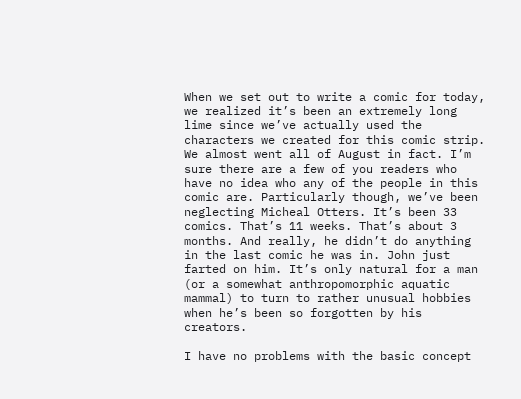When we set out to write a comic for today, we realized it’s been an extremely long lime since we’ve actually used the characters we created for this comic strip. We almost went all of August in fact. I’m sure there are a few of you readers who have no idea who any of the people in this comic are. Particularly though, we’ve been neglecting Micheal Otters. It’s been 33 comics. That’s 11 weeks. That’s about 3 months. And really, he didn’t do anything in the last comic he was in. John just farted on him. It’s only natural for a man (or a somewhat anthropomorphic aquatic mammal) to turn to rather unusual hobbies when he’s been so forgotten by his creators.

I have no problems with the basic concept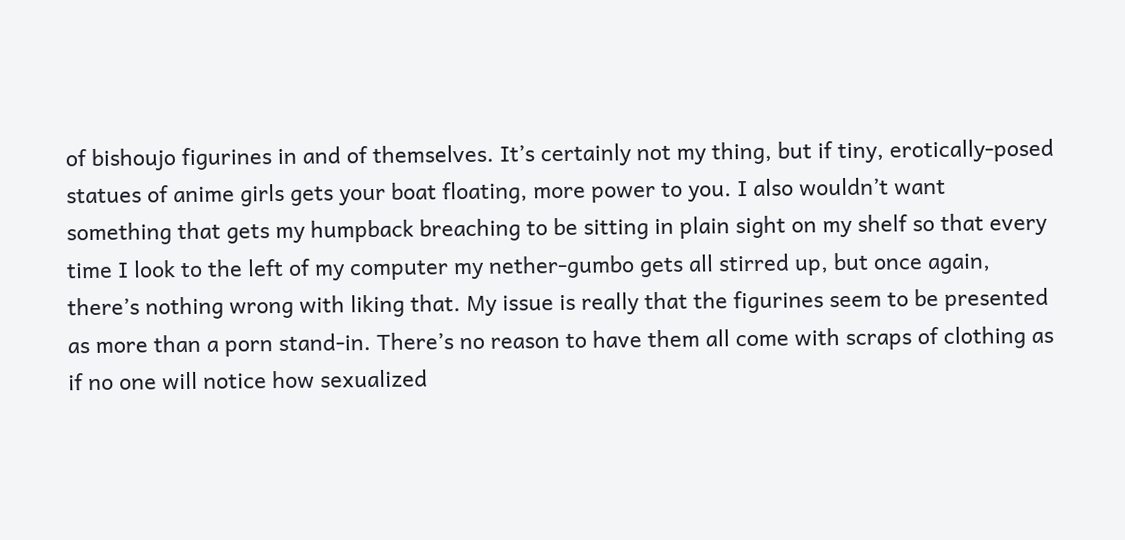of bishoujo figurines in and of themselves. It’s certainly not my thing, but if tiny, erotically-posed statues of anime girls gets your boat floating, more power to you. I also wouldn’t want something that gets my humpback breaching to be sitting in plain sight on my shelf so that every time I look to the left of my computer my nether-gumbo gets all stirred up, but once again, there’s nothing wrong with liking that. My issue is really that the figurines seem to be presented as more than a porn stand-in. There’s no reason to have them all come with scraps of clothing as if no one will notice how sexualized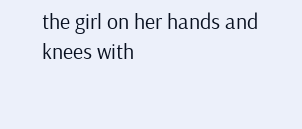the girl on her hands and knees with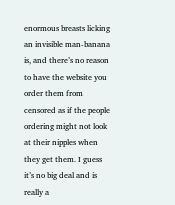enormous breasts licking an invisible man-banana is, and there’s no reason to have the website you order them from censored as if the people ordering might not look at their nipples when they get them. I guess it’s no big deal and is really a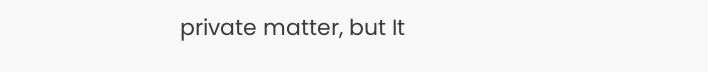private matter, but It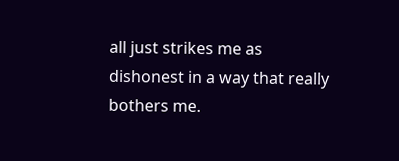all just strikes me as dishonest in a way that really bothers me.